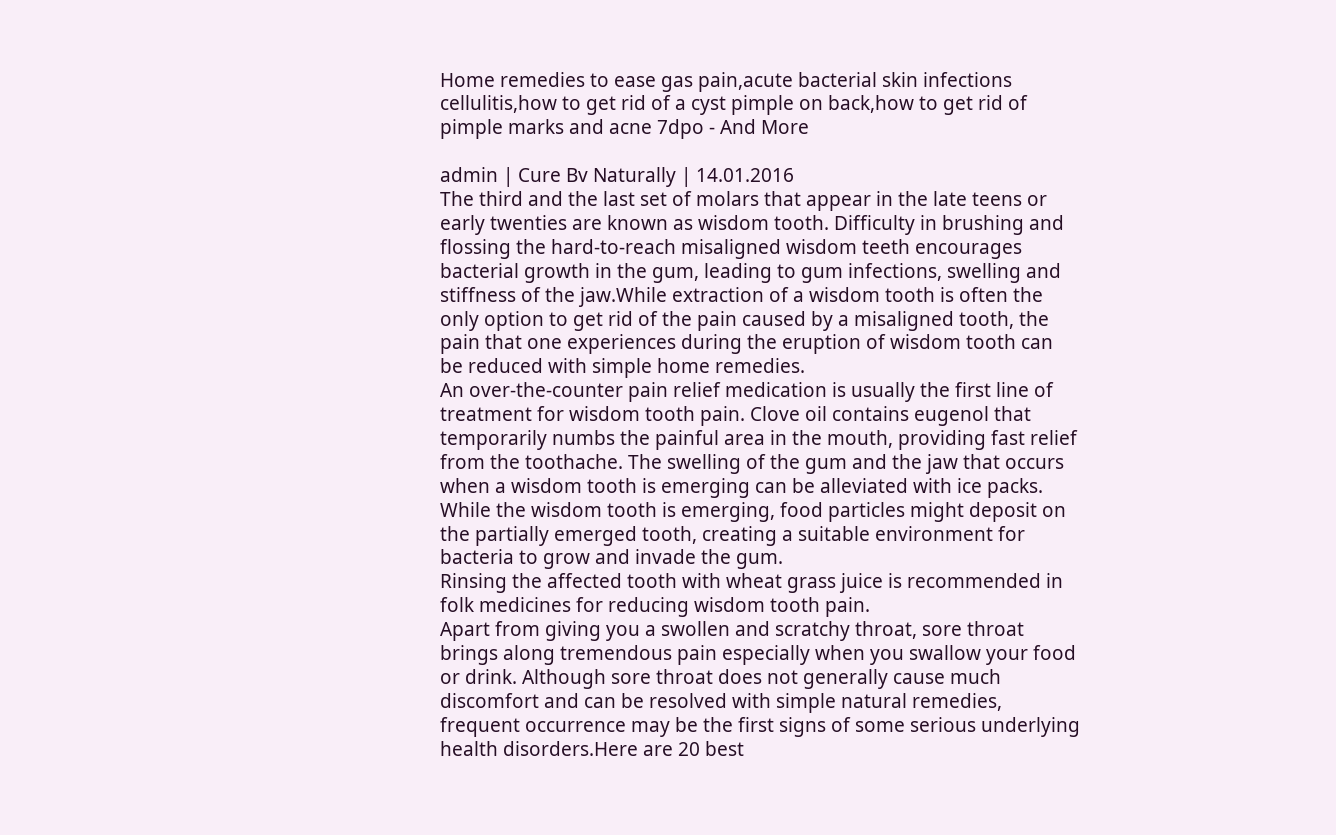Home remedies to ease gas pain,acute bacterial skin infections cellulitis,how to get rid of a cyst pimple on back,how to get rid of pimple marks and acne 7dpo - And More

admin | Cure Bv Naturally | 14.01.2016
The third and the last set of molars that appear in the late teens or early twenties are known as wisdom tooth. Difficulty in brushing and flossing the hard-to-reach misaligned wisdom teeth encourages bacterial growth in the gum, leading to gum infections, swelling and stiffness of the jaw.While extraction of a wisdom tooth is often the only option to get rid of the pain caused by a misaligned tooth, the pain that one experiences during the eruption of wisdom tooth can be reduced with simple home remedies.
An over-the-counter pain relief medication is usually the first line of treatment for wisdom tooth pain. Clove oil contains eugenol that temporarily numbs the painful area in the mouth, providing fast relief from the toothache. The swelling of the gum and the jaw that occurs when a wisdom tooth is emerging can be alleviated with ice packs. While the wisdom tooth is emerging, food particles might deposit on the partially emerged tooth, creating a suitable environment for bacteria to grow and invade the gum.
Rinsing the affected tooth with wheat grass juice is recommended in folk medicines for reducing wisdom tooth pain.
Apart from giving you a swollen and scratchy throat, sore throat brings along tremendous pain especially when you swallow your food or drink. Although sore throat does not generally cause much discomfort and can be resolved with simple natural remedies, frequent occurrence may be the first signs of some serious underlying health disorders.Here are 20 best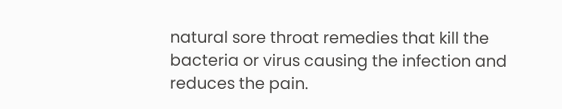natural sore throat remedies that kill the bacteria or virus causing the infection and reduces the pain.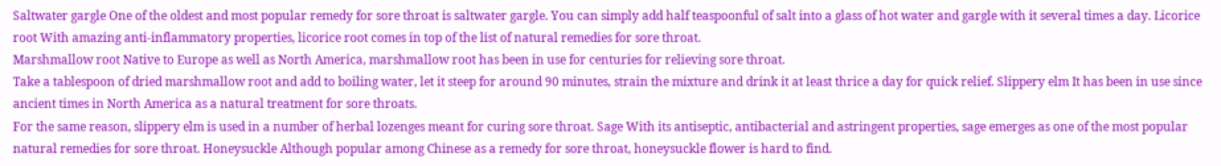Saltwater gargle One of the oldest and most popular remedy for sore throat is saltwater gargle. You can simply add half teaspoonful of salt into a glass of hot water and gargle with it several times a day. Licorice root With amazing anti-inflammatory properties, licorice root comes in top of the list of natural remedies for sore throat.
Marshmallow root Native to Europe as well as North America, marshmallow root has been in use for centuries for relieving sore throat.
Take a tablespoon of dried marshmallow root and add to boiling water, let it steep for around 90 minutes, strain the mixture and drink it at least thrice a day for quick relief. Slippery elm It has been in use since ancient times in North America as a natural treatment for sore throats.
For the same reason, slippery elm is used in a number of herbal lozenges meant for curing sore throat. Sage With its antiseptic, antibacterial and astringent properties, sage emerges as one of the most popular natural remedies for sore throat. Honeysuckle Although popular among Chinese as a remedy for sore throat, honeysuckle flower is hard to find.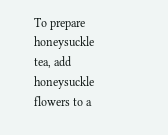To prepare honeysuckle tea, add honeysuckle flowers to a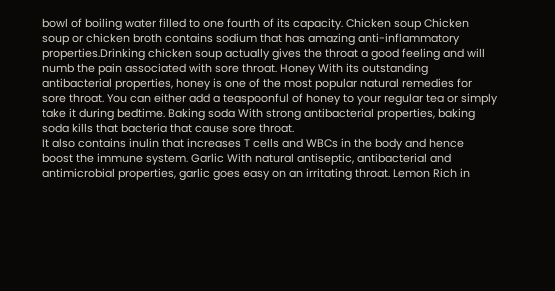bowl of boiling water filled to one fourth of its capacity. Chicken soup Chicken soup or chicken broth contains sodium that has amazing anti-inflammatory properties.Drinking chicken soup actually gives the throat a good feeling and will numb the pain associated with sore throat. Honey With its outstanding antibacterial properties, honey is one of the most popular natural remedies for sore throat. You can either add a teaspoonful of honey to your regular tea or simply take it during bedtime. Baking soda With strong antibacterial properties, baking soda kills that bacteria that cause sore throat.
It also contains inulin that increases T cells and WBCs in the body and hence boost the immune system. Garlic With natural antiseptic, antibacterial and antimicrobial properties, garlic goes easy on an irritating throat. Lemon Rich in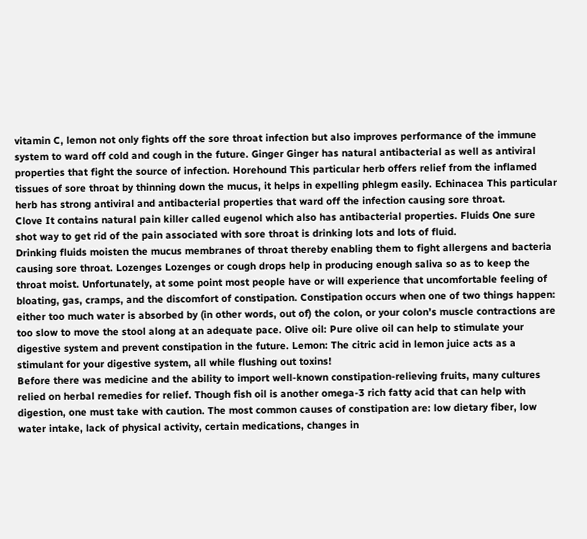vitamin C, lemon not only fights off the sore throat infection but also improves performance of the immune system to ward off cold and cough in the future. Ginger Ginger has natural antibacterial as well as antiviral properties that fight the source of infection. Horehound This particular herb offers relief from the inflamed tissues of sore throat by thinning down the mucus, it helps in expelling phlegm easily. Echinacea This particular herb has strong antiviral and antibacterial properties that ward off the infection causing sore throat.
Clove It contains natural pain killer called eugenol which also has antibacterial properties. Fluids One sure shot way to get rid of the pain associated with sore throat is drinking lots and lots of fluid.
Drinking fluids moisten the mucus membranes of throat thereby enabling them to fight allergens and bacteria causing sore throat. Lozenges Lozenges or cough drops help in producing enough saliva so as to keep the throat moist. Unfortunately, at some point most people have or will experience that uncomfortable feeling of bloating, gas, cramps, and the discomfort of constipation. Constipation occurs when one of two things happen: either too much water is absorbed by (in other words, out of) the colon, or your colon’s muscle contractions are too slow to move the stool along at an adequate pace. Olive oil: Pure olive oil can help to stimulate your digestive system and prevent constipation in the future. Lemon: The citric acid in lemon juice acts as a stimulant for your digestive system, all while flushing out toxins!
Before there was medicine and the ability to import well-known constipation-relieving fruits, many cultures relied on herbal remedies for relief. Though fish oil is another omega-3 rich fatty acid that can help with digestion, one must take with caution. The most common causes of constipation are: low dietary fiber, low water intake, lack of physical activity, certain medications, changes in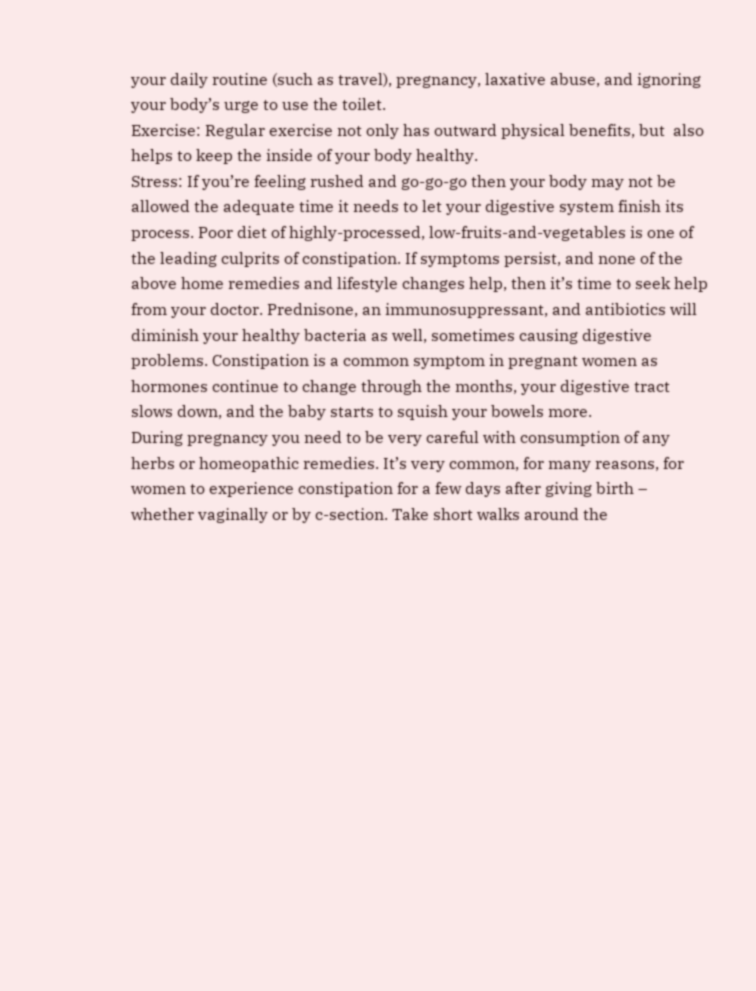your daily routine (such as travel), pregnancy, laxative abuse, and ignoring your body’s urge to use the toilet.
Exercise: Regular exercise not only has outward physical benefits, but  also helps to keep the inside of your body healthy.
Stress: If you’re feeling rushed and go-go-go then your body may not be allowed the adequate time it needs to let your digestive system finish its process. Poor diet of highly-processed, low-fruits-and-vegetables is one of the leading culprits of constipation. If symptoms persist, and none of the above home remedies and lifestyle changes help, then it’s time to seek help from your doctor. Prednisone, an immunosuppressant, and antibiotics will diminish your healthy bacteria as well, sometimes causing digestive problems. Constipation is a common symptom in pregnant women as hormones continue to change through the months, your digestive tract slows down, and the baby starts to squish your bowels more.
During pregnancy you need to be very careful with consumption of any herbs or homeopathic remedies. It’s very common, for many reasons, for women to experience constipation for a few days after giving birth – whether vaginally or by c-section. Take short walks around the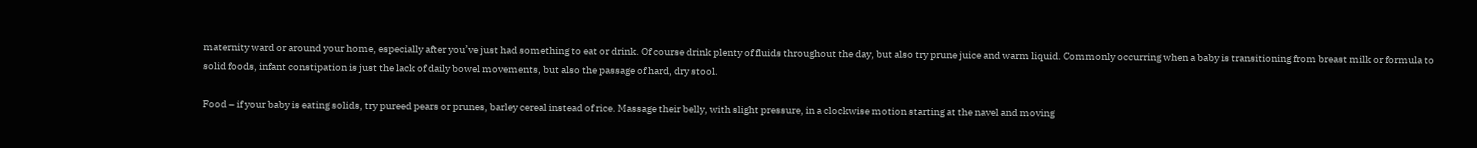maternity ward or around your home, especially after you’ve just had something to eat or drink. Of course drink plenty of fluids throughout the day, but also try prune juice and warm liquid. Commonly occurring when a baby is transitioning from breast milk or formula to solid foods, infant constipation is just the lack of daily bowel movements, but also the passage of hard, dry stool.

Food – if your baby is eating solids, try pureed pears or prunes, barley cereal instead of rice. Massage their belly, with slight pressure, in a clockwise motion starting at the navel and moving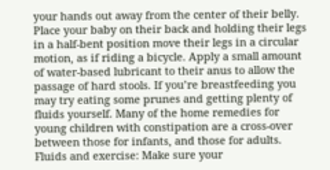your hands out away from the center of their belly. Place your baby on their back and holding their legs in a half-bent position move their legs in a circular motion, as if riding a bicycle. Apply a small amount of water-based lubricant to their anus to allow the passage of hard stools. If you’re breastfeeding you may try eating some prunes and getting plenty of fluids yourself. Many of the home remedies for young children with constipation are a cross-over between those for infants, and those for adults. Fluids and exercise: Make sure your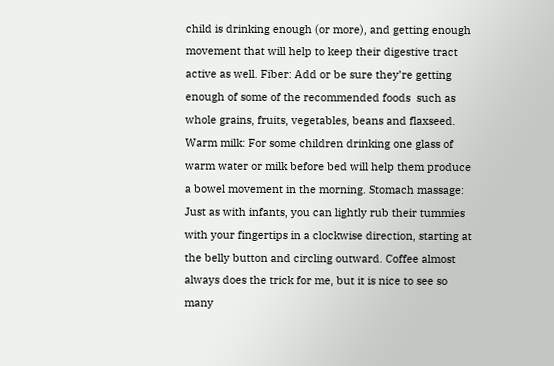child is drinking enough (or more), and getting enough movement that will help to keep their digestive tract active as well. Fiber: Add or be sure they’re getting enough of some of the recommended foods  such as whole grains, fruits, vegetables, beans and flaxseed.
Warm milk: For some children drinking one glass of warm water or milk before bed will help them produce a bowel movement in the morning. Stomach massage: Just as with infants, you can lightly rub their tummies with your fingertips in a clockwise direction, starting at the belly button and circling outward. Coffee almost always does the trick for me, but it is nice to see so many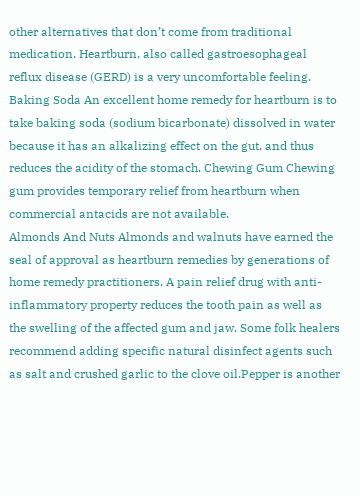other alternatives that don’t come from traditional medication. Heartburn, also called gastroesophageal reflux disease (GERD) is a very uncomfortable feeling.
Baking Soda An excellent home remedy for heartburn is to take baking soda (sodium bicarbonate) dissolved in water because it has an alkalizing effect on the gut, and thus reduces the acidity of the stomach. Chewing Gum Chewing gum provides temporary relief from heartburn when commercial antacids are not available.
Almonds And Nuts Almonds and walnuts have earned the seal of approval as heartburn remedies by generations of home remedy practitioners. A pain relief drug with anti-inflammatory property reduces the tooth pain as well as the swelling of the affected gum and jaw. Some folk healers recommend adding specific natural disinfect agents such as salt and crushed garlic to the clove oil.Pepper is another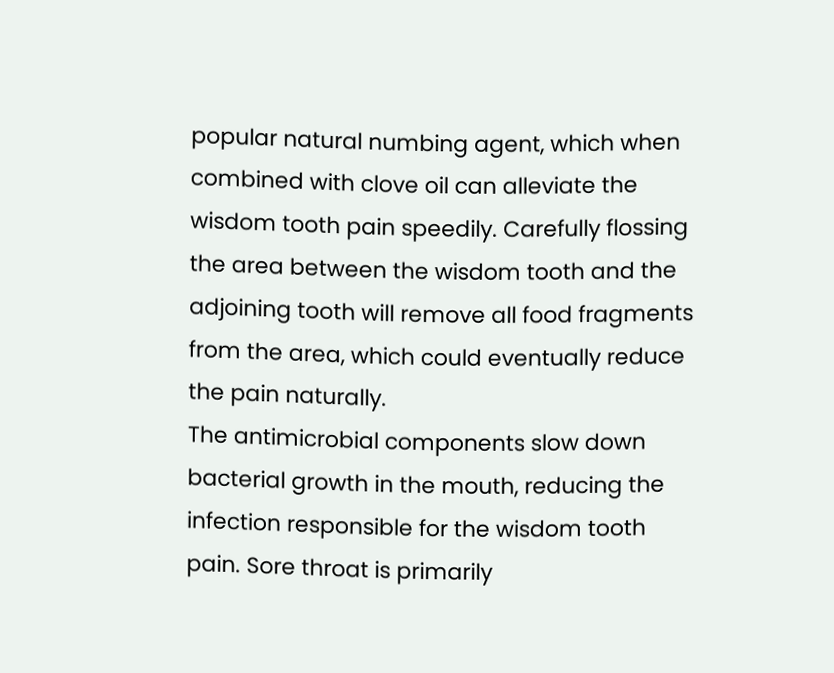popular natural numbing agent, which when combined with clove oil can alleviate the wisdom tooth pain speedily. Carefully flossing the area between the wisdom tooth and the adjoining tooth will remove all food fragments from the area, which could eventually reduce the pain naturally.
The antimicrobial components slow down bacterial growth in the mouth, reducing the infection responsible for the wisdom tooth pain. Sore throat is primarily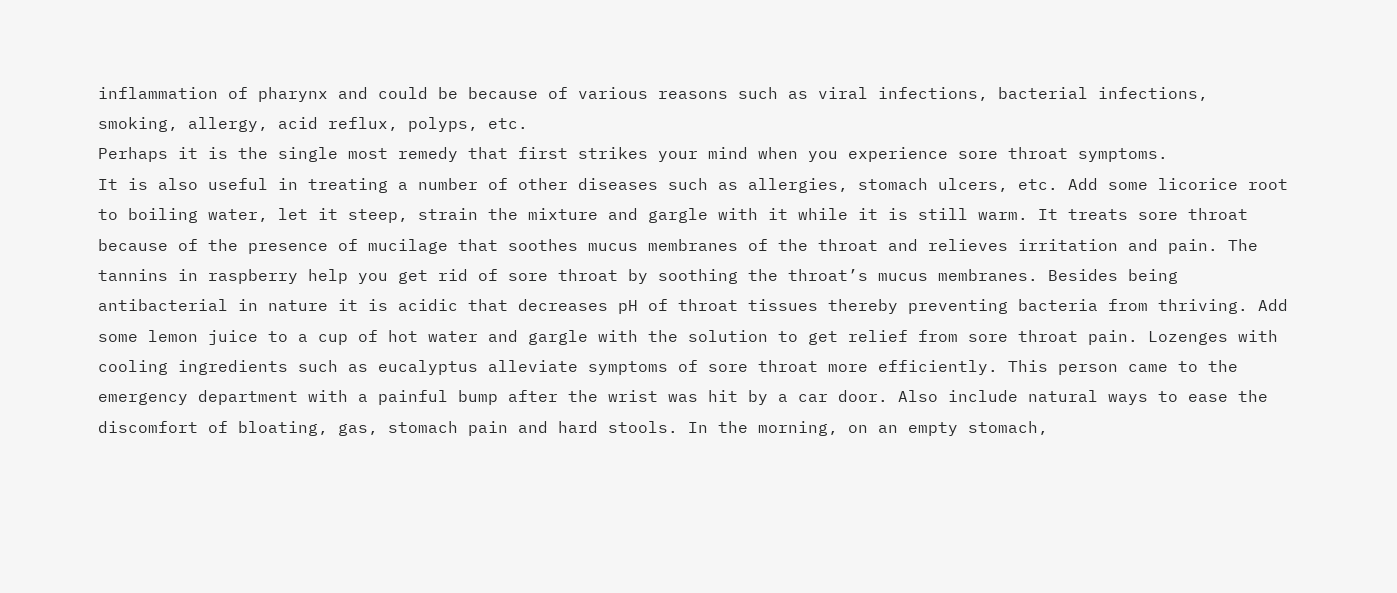inflammation of pharynx and could be because of various reasons such as viral infections, bacterial infections, smoking, allergy, acid reflux, polyps, etc.
Perhaps it is the single most remedy that first strikes your mind when you experience sore throat symptoms.
It is also useful in treating a number of other diseases such as allergies, stomach ulcers, etc. Add some licorice root to boiling water, let it steep, strain the mixture and gargle with it while it is still warm. It treats sore throat because of the presence of mucilage that soothes mucus membranes of the throat and relieves irritation and pain. The tannins in raspberry help you get rid of sore throat by soothing the throat’s mucus membranes. Besides being antibacterial in nature it is acidic that decreases pH of throat tissues thereby preventing bacteria from thriving. Add some lemon juice to a cup of hot water and gargle with the solution to get relief from sore throat pain. Lozenges with cooling ingredients such as eucalyptus alleviate symptoms of sore throat more efficiently. This person came to the emergency department with a painful bump after the wrist was hit by a car door. Also include natural ways to ease the discomfort of bloating, gas, stomach pain and hard stools. In the morning, on an empty stomach,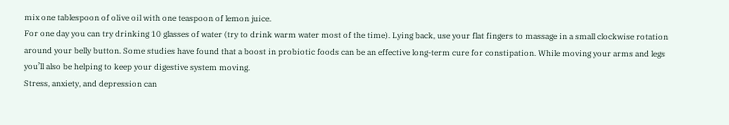mix one tablespoon of olive oil with one teaspoon of lemon juice.
For one day you can try drinking 10 glasses of water (try to drink warm water most of the time). Lying back, use your flat fingers to massage in a small clockwise rotation around your belly button. Some studies have found that a boost in probiotic foods can be an effective long-term cure for constipation. While moving your arms and legs you’ll also be helping to keep your digestive system moving.
Stress, anxiety, and depression can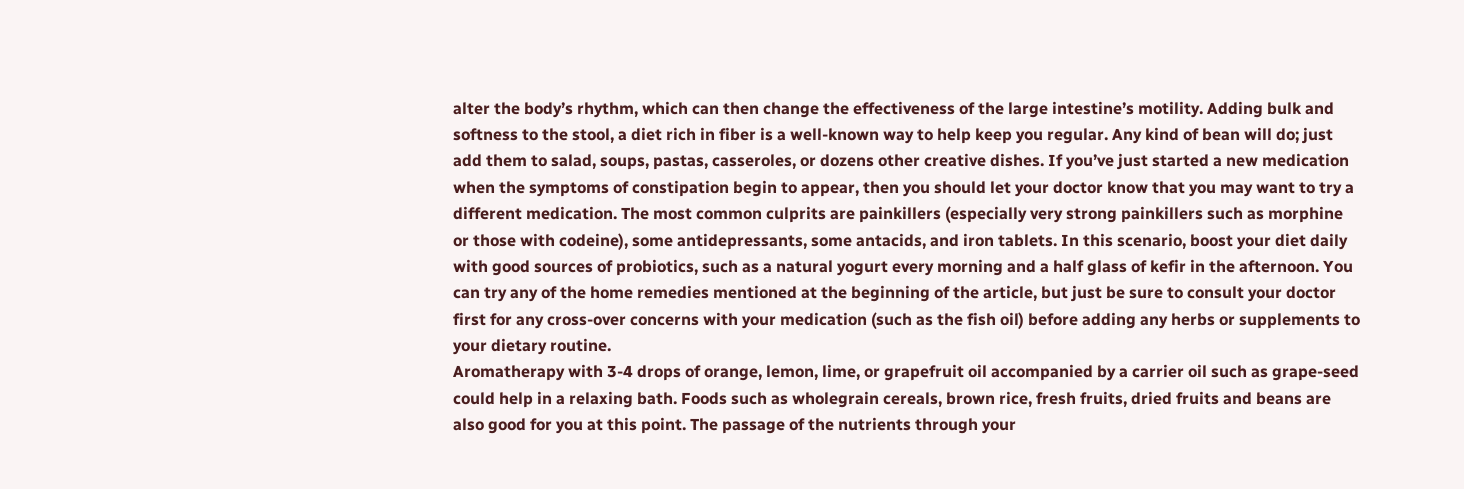alter the body’s rhythm, which can then change the effectiveness of the large intestine’s motility. Adding bulk and softness to the stool, a diet rich in fiber is a well-known way to help keep you regular. Any kind of bean will do; just add them to salad, soups, pastas, casseroles, or dozens other creative dishes. If you’ve just started a new medication when the symptoms of constipation begin to appear, then you should let your doctor know that you may want to try a different medication. The most common culprits are painkillers (especially very strong painkillers such as morphine or those with codeine), some antidepressants, some antacids, and iron tablets. In this scenario, boost your diet daily with good sources of probiotics, such as a natural yogurt every morning and a half glass of kefir in the afternoon. You can try any of the home remedies mentioned at the beginning of the article, but just be sure to consult your doctor first for any cross-over concerns with your medication (such as the fish oil) before adding any herbs or supplements to your dietary routine.
Aromatherapy with 3-4 drops of orange, lemon, lime, or grapefruit oil accompanied by a carrier oil such as grape-seed could help in a relaxing bath. Foods such as wholegrain cereals, brown rice, fresh fruits, dried fruits and beans are also good for you at this point. The passage of the nutrients through your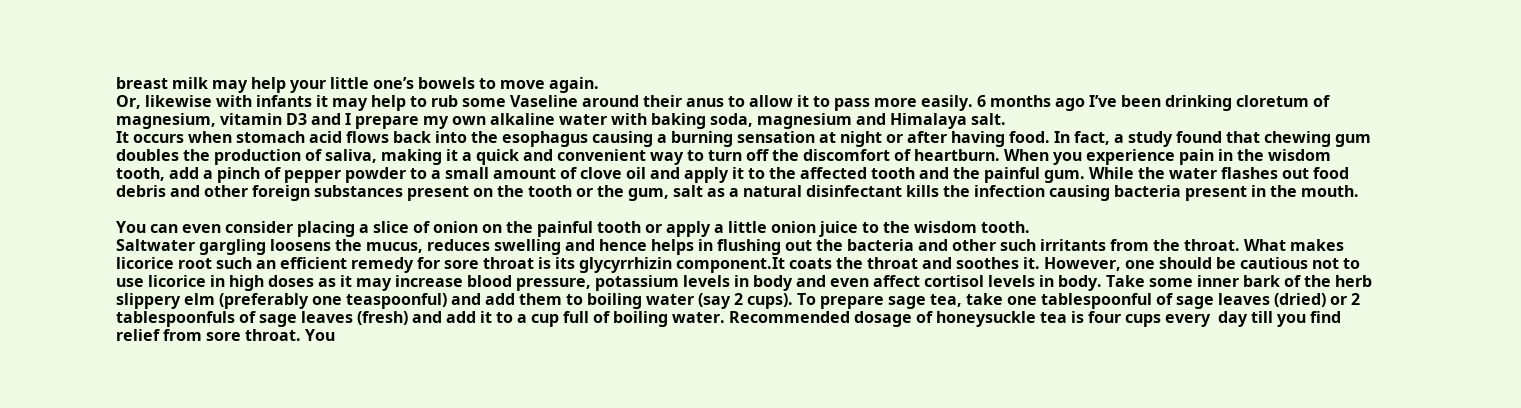breast milk may help your little one’s bowels to move again.
Or, likewise with infants it may help to rub some Vaseline around their anus to allow it to pass more easily. 6 months ago I’ve been drinking cloretum of magnesium, vitamin D3 and I prepare my own alkaline water with baking soda, magnesium and Himalaya salt.
It occurs when stomach acid flows back into the esophagus causing a burning sensation at night or after having food. In fact, a study found that chewing gum doubles the production of saliva, making it a quick and convenient way to turn off the discomfort of heartburn. When you experience pain in the wisdom tooth, add a pinch of pepper powder to a small amount of clove oil and apply it to the affected tooth and the painful gum. While the water flashes out food debris and other foreign substances present on the tooth or the gum, salt as a natural disinfectant kills the infection causing bacteria present in the mouth.

You can even consider placing a slice of onion on the painful tooth or apply a little onion juice to the wisdom tooth.
Saltwater gargling loosens the mucus, reduces swelling and hence helps in flushing out the bacteria and other such irritants from the throat. What makes licorice root such an efficient remedy for sore throat is its glycyrrhizin component.It coats the throat and soothes it. However, one should be cautious not to use licorice in high doses as it may increase blood pressure, potassium levels in body and even affect cortisol levels in body. Take some inner bark of the herb slippery elm (preferably one teaspoonful) and add them to boiling water (say 2 cups). To prepare sage tea, take one tablespoonful of sage leaves (dried) or 2 tablespoonfuls of sage leaves (fresh) and add it to a cup full of boiling water. Recommended dosage of honeysuckle tea is four cups every  day till you find relief from sore throat. You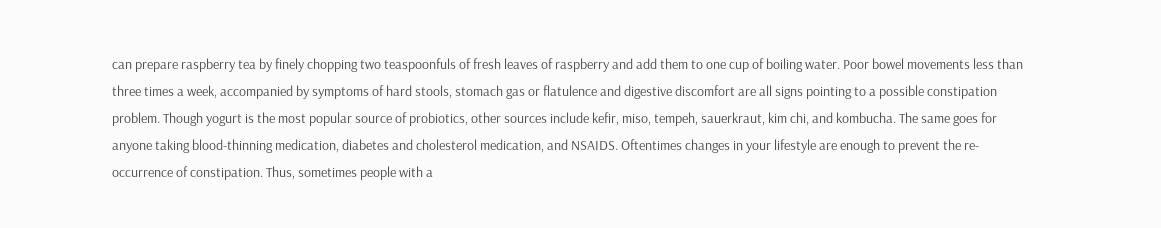can prepare raspberry tea by finely chopping two teaspoonfuls of fresh leaves of raspberry and add them to one cup of boiling water. Poor bowel movements less than three times a week, accompanied by symptoms of hard stools, stomach gas or flatulence and digestive discomfort are all signs pointing to a possible constipation problem. Though yogurt is the most popular source of probiotics, other sources include kefir, miso, tempeh, sauerkraut, kim chi, and kombucha. The same goes for anyone taking blood-thinning medication, diabetes and cholesterol medication, and NSAIDS. Oftentimes changes in your lifestyle are enough to prevent the re-occurrence of constipation. Thus, sometimes people with a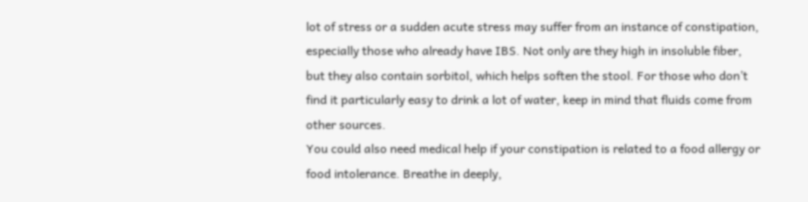lot of stress or a sudden acute stress may suffer from an instance of constipation, especially those who already have IBS. Not only are they high in insoluble fiber, but they also contain sorbitol, which helps soften the stool. For those who don’t find it particularly easy to drink a lot of water, keep in mind that fluids come from other sources.
You could also need medical help if your constipation is related to a food allergy or food intolerance. Breathe in deeply,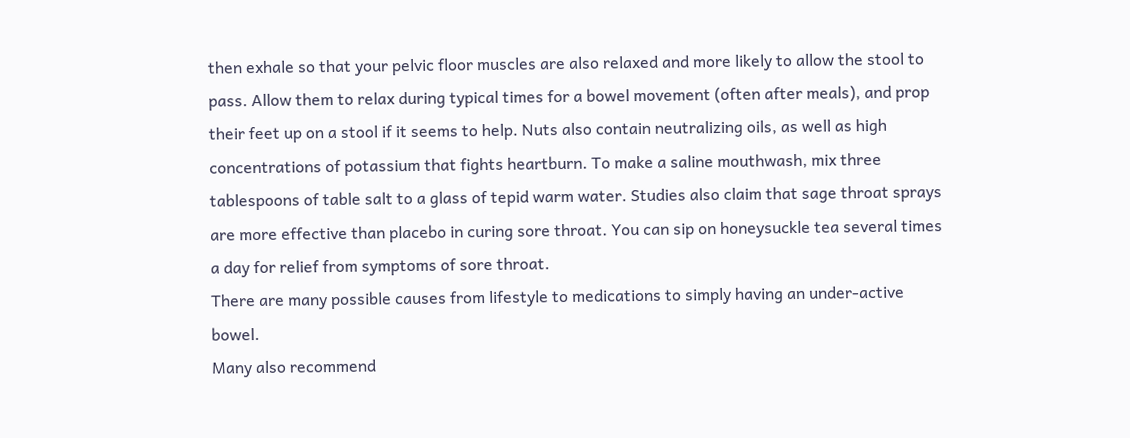then exhale so that your pelvic floor muscles are also relaxed and more likely to allow the stool to pass. Allow them to relax during typical times for a bowel movement (often after meals), and prop their feet up on a stool if it seems to help. Nuts also contain neutralizing oils, as well as high concentrations of potassium that fights heartburn. To make a saline mouthwash, mix three tablespoons of table salt to a glass of tepid warm water. Studies also claim that sage throat sprays are more effective than placebo in curing sore throat. You can sip on honeysuckle tea several times a day for relief from symptoms of sore throat.
There are many possible causes from lifestyle to medications to simply having an under-active bowel.
Many also recommend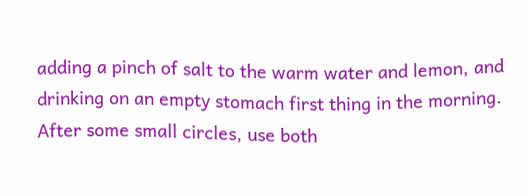adding a pinch of salt to the warm water and lemon, and drinking on an empty stomach first thing in the morning.
After some small circles, use both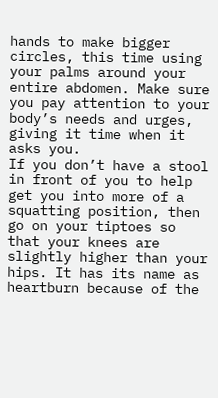hands to make bigger circles, this time using your palms around your entire abdomen. Make sure you pay attention to your body’s needs and urges, giving it time when it asks you.
If you don’t have a stool in front of you to help get you into more of a squatting position, then go on your tiptoes so that your knees are slightly higher than your hips. It has its name as heartburn because of the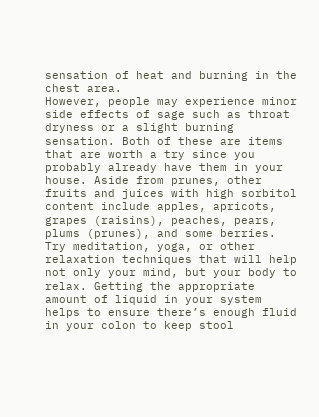sensation of heat and burning in the chest area.
However, people may experience minor side effects of sage such as throat dryness or a slight burning sensation. Both of these are items that are worth a try since you probably already have them in your house. Aside from prunes, other fruits and juices with high sorbitol content include apples, apricots, grapes (raisins), peaches, pears, plums (prunes), and some berries. Try meditation, yoga, or other relaxation techniques that will help not only your mind, but your body to relax. Getting the appropriate amount of liquid in your system helps to ensure there’s enough fluid in your colon to keep stool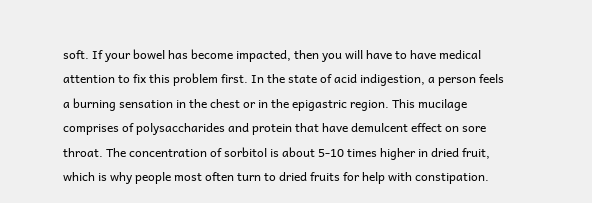soft. If your bowel has become impacted, then you will have to have medical attention to fix this problem first. In the state of acid indigestion, a person feels a burning sensation in the chest or in the epigastric region. This mucilage comprises of polysaccharides and protein that have demulcent effect on sore throat. The concentration of sorbitol is about 5-10 times higher in dried fruit, which is why people most often turn to dried fruits for help with constipation.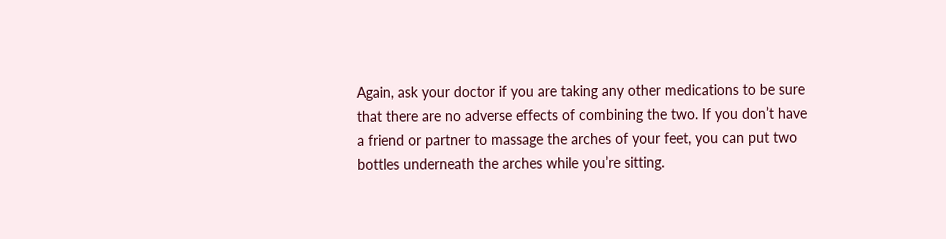Again, ask your doctor if you are taking any other medications to be sure that there are no adverse effects of combining the two. If you don’t have a friend or partner to massage the arches of your feet, you can put two bottles underneath the arches while you’re sitting.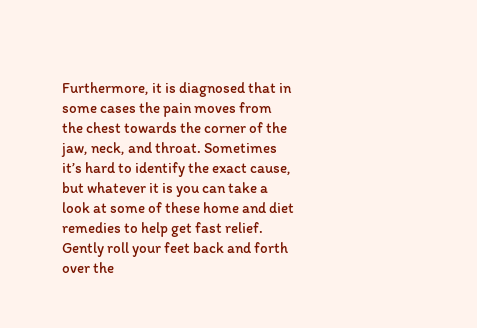Furthermore, it is diagnosed that in some cases the pain moves from the chest towards the corner of the jaw, neck, and throat. Sometimes it’s hard to identify the exact cause, but whatever it is you can take a look at some of these home and diet remedies to help get fast relief. Gently roll your feet back and forth over the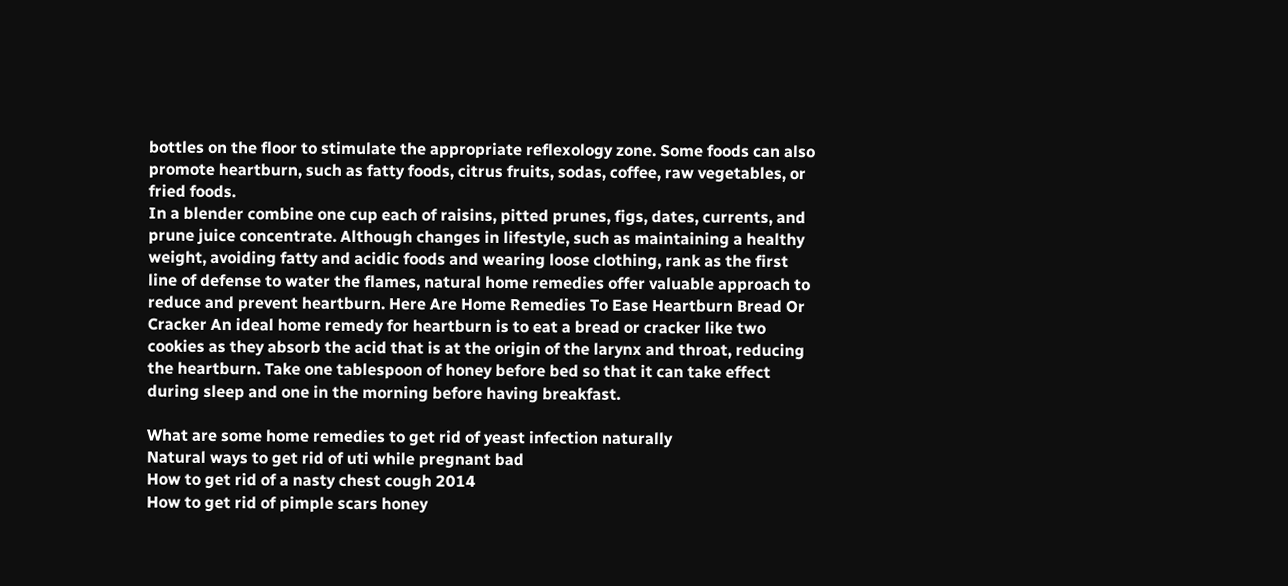bottles on the floor to stimulate the appropriate reflexology zone. Some foods can also promote heartburn, such as fatty foods, citrus fruits, sodas, coffee, raw vegetables, or fried foods.
In a blender combine one cup each of raisins, pitted prunes, figs, dates, currents, and prune juice concentrate. Although changes in lifestyle, such as maintaining a healthy weight, avoiding fatty and acidic foods and wearing loose clothing, rank as the first line of defense to water the flames, natural home remedies offer valuable approach to reduce and prevent heartburn. Here Are Home Remedies To Ease Heartburn Bread Or Cracker An ideal home remedy for heartburn is to eat a bread or cracker like two cookies as they absorb the acid that is at the origin of the larynx and throat, reducing the heartburn. Take one tablespoon of honey before bed so that it can take effect during sleep and one in the morning before having breakfast.

What are some home remedies to get rid of yeast infection naturally
Natural ways to get rid of uti while pregnant bad
How to get rid of a nasty chest cough 2014
How to get rid of pimple scars honey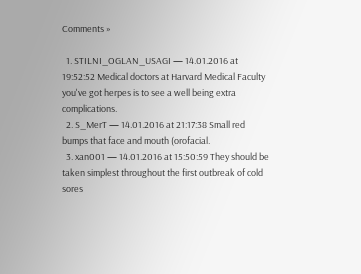Comments »

  1. STILNI_OGLAN_USAGI — 14.01.2016 at 19:52:52 Medical doctors at Harvard Medical Faculty you've got herpes is to see a well being extra complications.
  2. S_MerT — 14.01.2016 at 21:17:38 Small red bumps that face and mouth (orofacial.
  3. xan001 — 14.01.2016 at 15:50:59 They should be taken simplest throughout the first outbreak of cold sores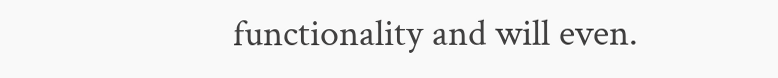functionality and will even.